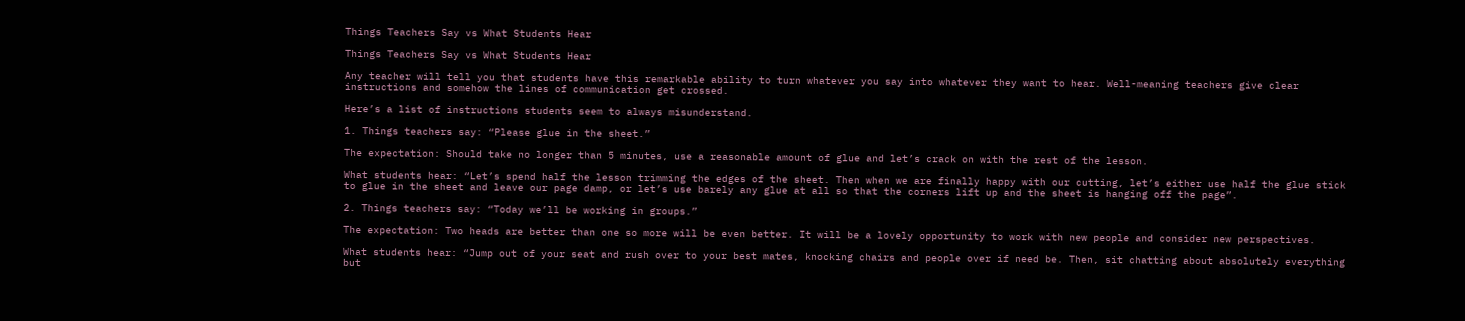Things Teachers Say vs What Students Hear

Things Teachers Say vs What Students Hear

Any teacher will tell you that students have this remarkable ability to turn whatever you say into whatever they want to hear. Well-meaning teachers give clear instructions and somehow the lines of communication get crossed.

Here’s a list of instructions students seem to always misunderstand.

1. Things teachers say: “Please glue in the sheet.”

The expectation: Should take no longer than 5 minutes, use a reasonable amount of glue and let’s crack on with the rest of the lesson.

What students hear: “Let’s spend half the lesson trimming the edges of the sheet. Then when we are finally happy with our cutting, let’s either use half the glue stick to glue in the sheet and leave our page damp, or let’s use barely any glue at all so that the corners lift up and the sheet is hanging off the page”.

2. Things teachers say: “Today we’ll be working in groups.”

The expectation: Two heads are better than one so more will be even better. It will be a lovely opportunity to work with new people and consider new perspectives.

What students hear: “Jump out of your seat and rush over to your best mates, knocking chairs and people over if need be. Then, sit chatting about absolutely everything but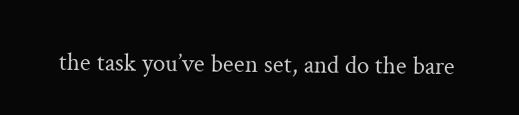the task you’ve been set, and do the bare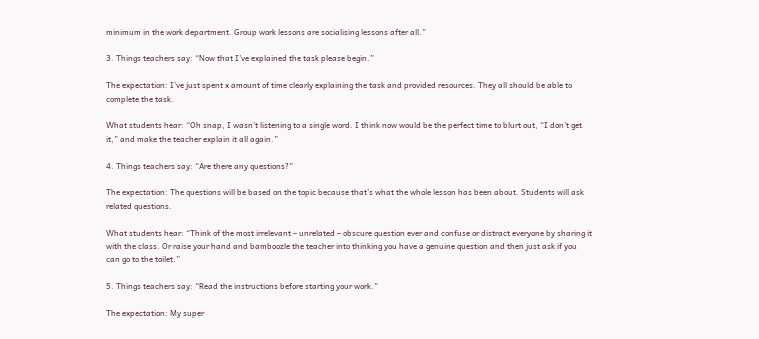minimum in the work department. Group work lessons are socialising lessons after all.”

3. Things teachers say: “Now that I’ve explained the task please begin.”

The expectation: I’ve just spent x amount of time clearly explaining the task and provided resources. They all should be able to complete the task.

What students hear: “Oh snap, I wasn’t listening to a single word. I think now would be the perfect time to blurt out, “I don’t get it,” and make the teacher explain it all again.”

4. Things teachers say: “Are there any questions?”

The expectation: The questions will be based on the topic because that’s what the whole lesson has been about. Students will ask related questions.

What students hear: “Think of the most irrelevant – unrelated – obscure question ever and confuse or distract everyone by sharing it with the class. Or raise your hand and bamboozle the teacher into thinking you have a genuine question and then just ask if you can go to the toilet.”

5. Things teachers say: “Read the instructions before starting your work.”

The expectation: My super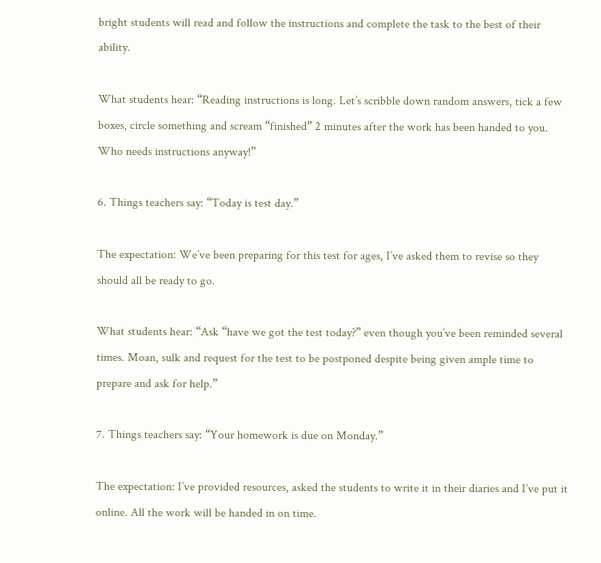bright students will read and follow the instructions and complete the task to the best of their ability.

What students hear: “Reading instructions is long. Let’s scribble down random answers, tick a few boxes, circle something and scream “finished” 2 minutes after the work has been handed to you. Who needs instructions anyway!”

6. Things teachers say: “Today is test day.”

The expectation: We’ve been preparing for this test for ages, I’ve asked them to revise so they should all be ready to go.

What students hear: “Ask “have we got the test today?” even though you’ve been reminded several times. Moan, sulk and request for the test to be postponed despite being given ample time to prepare and ask for help.”

7. Things teachers say: “Your homework is due on Monday.”

The expectation: I’ve provided resources, asked the students to write it in their diaries and I’ve put it online. All the work will be handed in on time.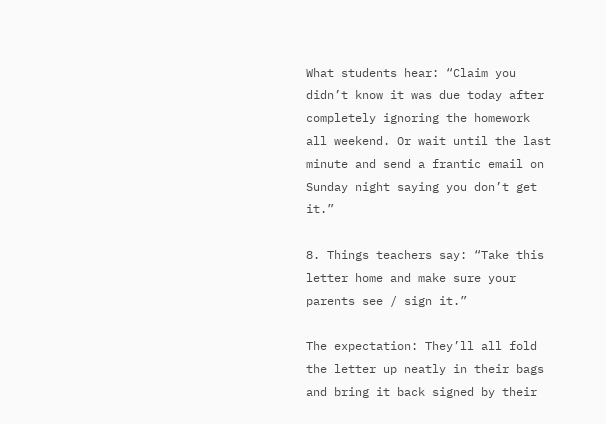What students hear: “Claim you didn’t know it was due today after completely ignoring the homework all weekend. Or wait until the last minute and send a frantic email on Sunday night saying you don’t get it.”

8. Things teachers say: “Take this letter home and make sure your parents see / sign it.”

The expectation: They’ll all fold the letter up neatly in their bags and bring it back signed by their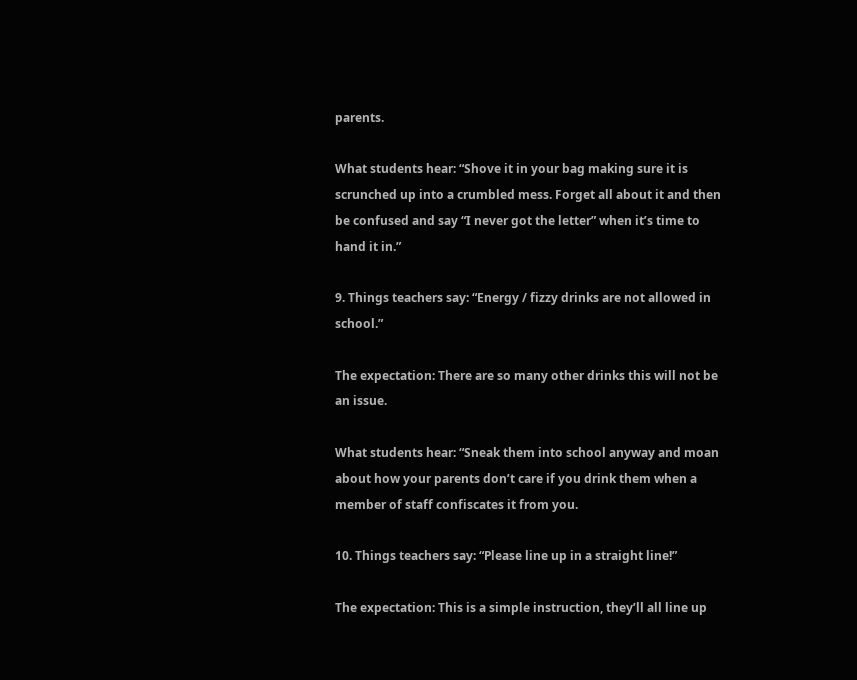parents.

What students hear: “Shove it in your bag making sure it is scrunched up into a crumbled mess. Forget all about it and then be confused and say “I never got the letter” when it’s time to hand it in.”

9. Things teachers say: “Energy / fizzy drinks are not allowed in school.”

The expectation: There are so many other drinks this will not be an issue.

What students hear: “Sneak them into school anyway and moan about how your parents don’t care if you drink them when a member of staff confiscates it from you.

10. Things teachers say: “Please line up in a straight line!”

The expectation: This is a simple instruction, they’ll all line up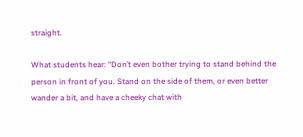straight.

What students hear: “Don’t even bother trying to stand behind the person in front of you. Stand on the side of them, or even better wander a bit, and have a cheeky chat with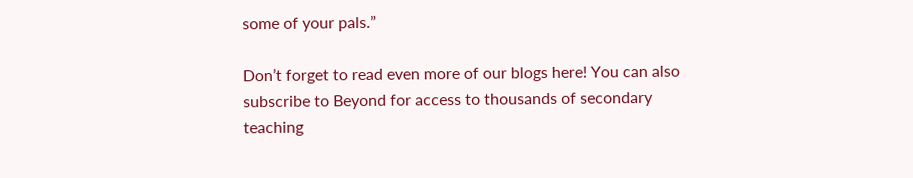some of your pals.”

Don’t forget to read even more of our blogs here! You can also subscribe to Beyond for access to thousands of secondary teaching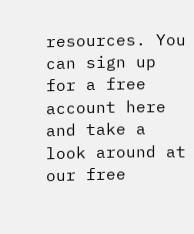resources. You can sign up for a free account here and take a look around at our free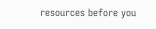resources before you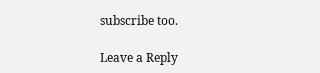subscribe too.

Leave a Reply